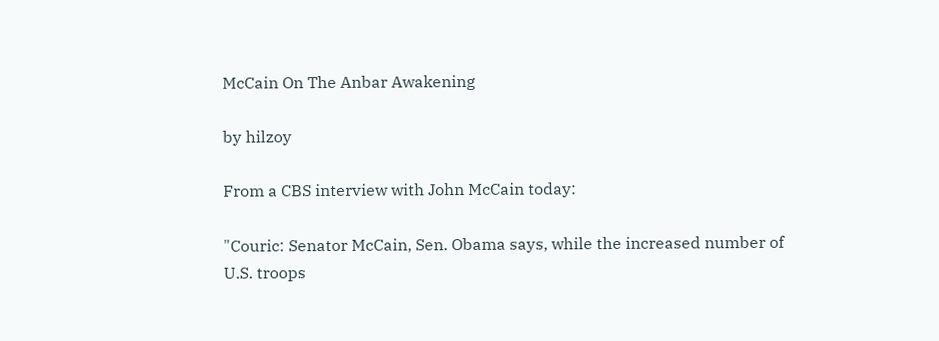McCain On The Anbar Awakening

by hilzoy

From a CBS interview with John McCain today:

"Couric: Senator McCain, Sen. Obama says, while the increased number of U.S. troops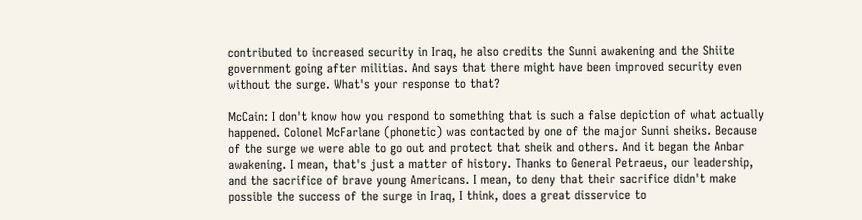contributed to increased security in Iraq, he also credits the Sunni awakening and the Shiite government going after militias. And says that there might have been improved security even without the surge. What's your response to that?

McCain: I don't know how you respond to something that is such a false depiction of what actually happened. Colonel McFarlane (phonetic) was contacted by one of the major Sunni sheiks. Because of the surge we were able to go out and protect that sheik and others. And it began the Anbar awakening. I mean, that's just a matter of history. Thanks to General Petraeus, our leadership, and the sacrifice of brave young Americans. I mean, to deny that their sacrifice didn't make possible the success of the surge in Iraq, I think, does a great disservice to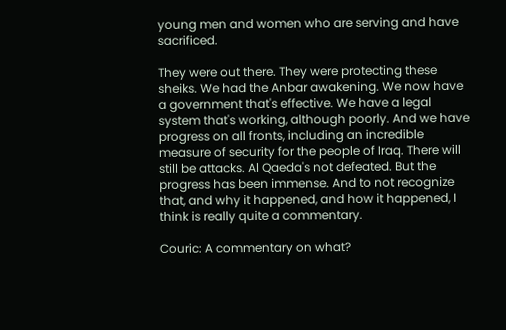young men and women who are serving and have sacrificed.

They were out there. They were protecting these sheiks. We had the Anbar awakening. We now have a government that's effective. We have a legal system that's working, although poorly. And we have progress on all fronts, including an incredible measure of security for the people of Iraq. There will still be attacks. Al Qaeda's not defeated. But the progress has been immense. And to not recognize that, and why it happened, and how it happened, I think is really quite a commentary.

Couric: A commentary on what?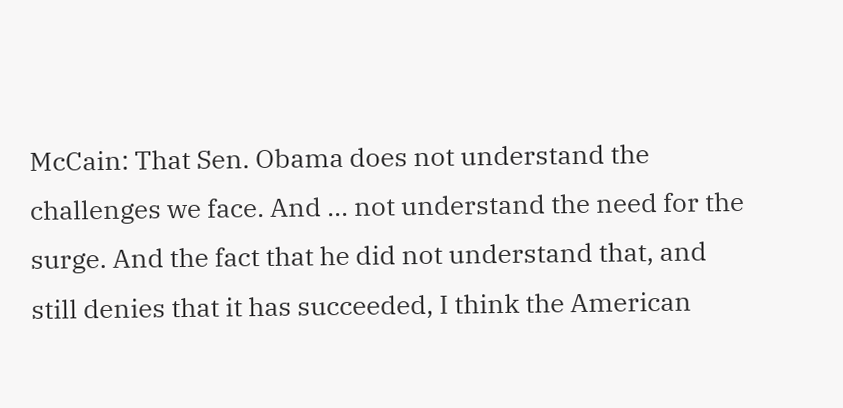McCain: That Sen. Obama does not understand the challenges we face. And … not understand the need for the surge. And the fact that he did not understand that, and still denies that it has succeeded, I think the American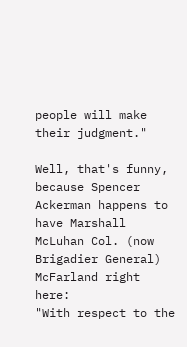people will make their judgment."

Well, that's funny, because Spencer Ackerman happens to have Marshall McLuhan Col. (now Brigadier General) McFarland right here:
"With respect to the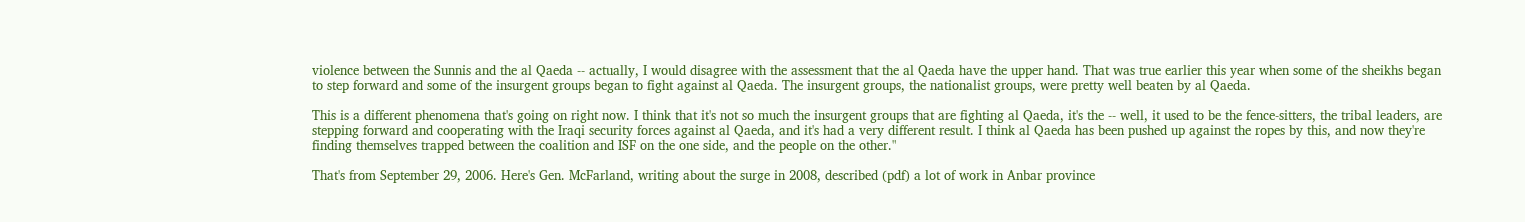violence between the Sunnis and the al Qaeda -- actually, I would disagree with the assessment that the al Qaeda have the upper hand. That was true earlier this year when some of the sheikhs began to step forward and some of the insurgent groups began to fight against al Qaeda. The insurgent groups, the nationalist groups, were pretty well beaten by al Qaeda.

This is a different phenomena that's going on right now. I think that it's not so much the insurgent groups that are fighting al Qaeda, it's the -- well, it used to be the fence-sitters, the tribal leaders, are stepping forward and cooperating with the Iraqi security forces against al Qaeda, and it's had a very different result. I think al Qaeda has been pushed up against the ropes by this, and now they're finding themselves trapped between the coalition and ISF on the one side, and the people on the other."

That's from September 29, 2006. Here's Gen. McFarland, writing about the surge in 2008, described (pdf) a lot of work in Anbar province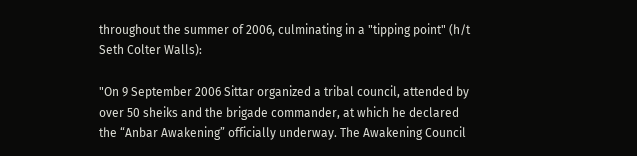throughout the summer of 2006, culminating in a "tipping point" (h/t Seth Colter Walls):

"On 9 September 2006 Sittar organized a tribal council, attended by over 50 sheiks and the brigade commander, at which he declared the “Anbar Awakening” officially underway. The Awakening Council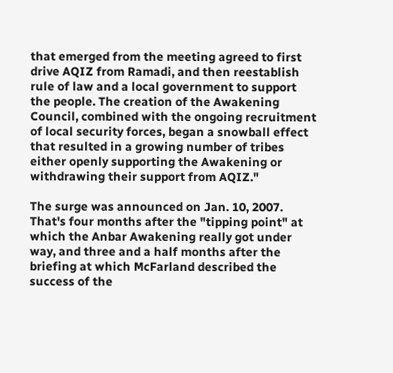that emerged from the meeting agreed to first drive AQIZ from Ramadi, and then reestablish rule of law and a local government to support the people. The creation of the Awakening Council, combined with the ongoing recruitment of local security forces, began a snowball effect that resulted in a growing number of tribes either openly supporting the Awakening or withdrawing their support from AQIZ."

The surge was announced on Jan. 10, 2007. That's four months after the "tipping point" at which the Anbar Awakening really got under way, and three and a half months after the briefing at which McFarland described the success of the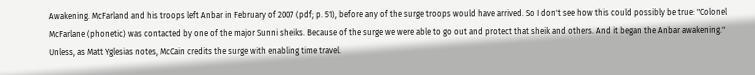Awakening. McFarland and his troops left Anbar in February of 2007 (pdf; p. 51), before any of the surge troops would have arrived. So I don't see how this could possibly be true: "Colonel McFarlane (phonetic) was contacted by one of the major Sunni sheiks. Because of the surge we were able to go out and protect that sheik and others. And it began the Anbar awakening." Unless, as Matt Yglesias notes, McCain credits the surge with enabling time travel.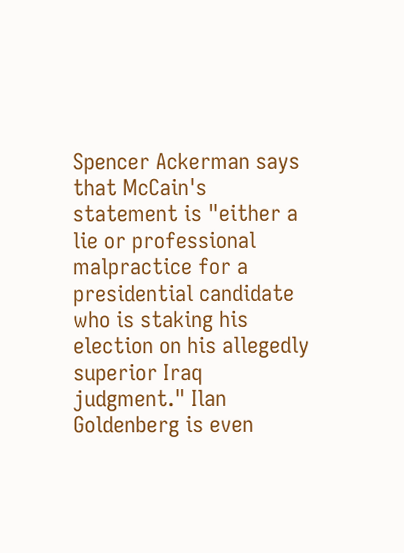Spencer Ackerman says that McCain's statement is "either a lie or professional malpractice for a presidential candidate who is staking his election on his allegedly superior Iraq judgment." Ilan Goldenberg is even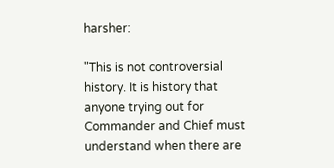harsher:

"This is not controversial history. It is history that anyone trying out for Commander and Chief must understand when there are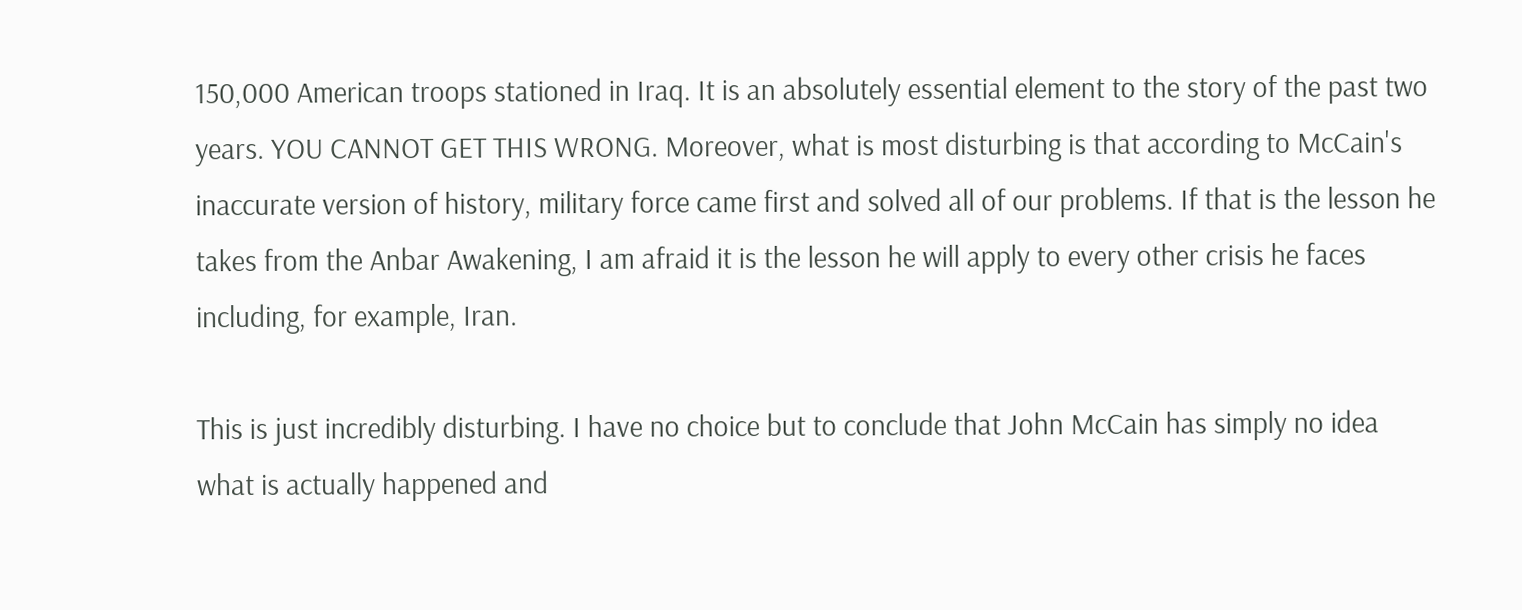150,000 American troops stationed in Iraq. It is an absolutely essential element to the story of the past two years. YOU CANNOT GET THIS WRONG. Moreover, what is most disturbing is that according to McCain's inaccurate version of history, military force came first and solved all of our problems. If that is the lesson he takes from the Anbar Awakening, I am afraid it is the lesson he will apply to every other crisis he faces including, for example, Iran.

This is just incredibly disturbing. I have no choice but to conclude that John McCain has simply no idea what is actually happened and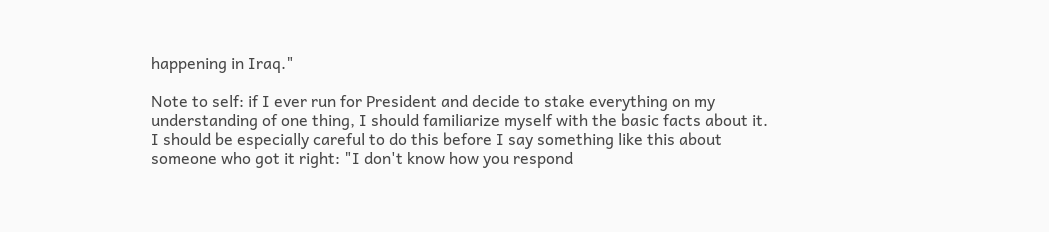happening in Iraq."

Note to self: if I ever run for President and decide to stake everything on my understanding of one thing, I should familiarize myself with the basic facts about it. I should be especially careful to do this before I say something like this about someone who got it right: "I don't know how you respond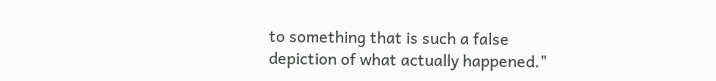to something that is such a false depiction of what actually happened."